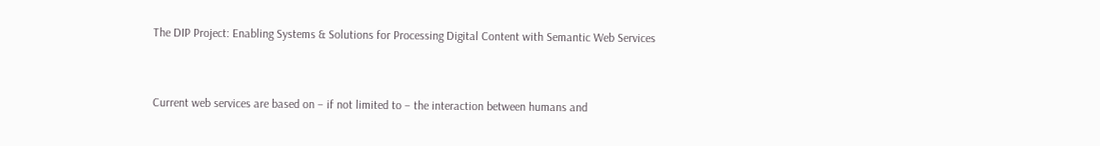The DIP Project: Enabling Systems & Solutions for Processing Digital Content with Semantic Web Services


Current web services are based on – if not limited to – the interaction between humans and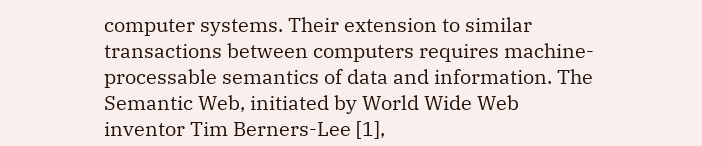computer systems. Their extension to similar transactions between computers requires machine-processable semantics of data and information. The Semantic Web, initiated by World Wide Web inventor Tim Berners-Lee [1],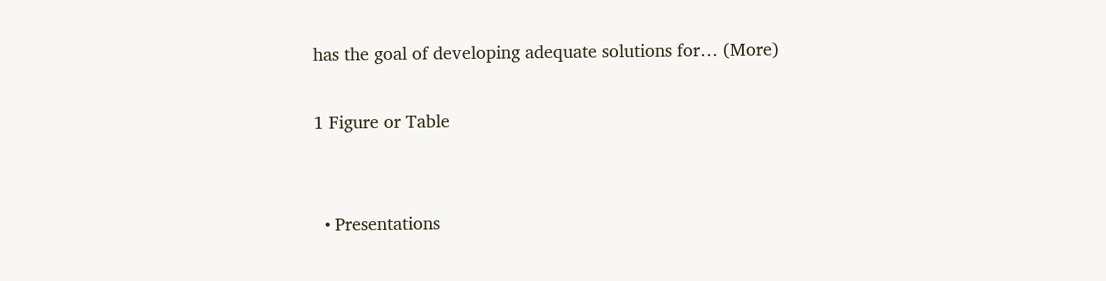has the goal of developing adequate solutions for… (More)

1 Figure or Table


  • Presentations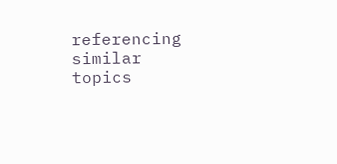referencing similar topics